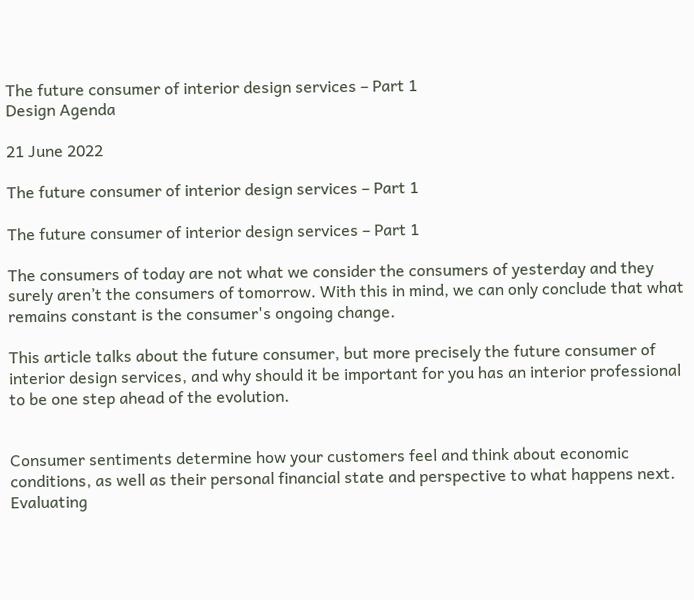The future consumer of interior design services – Part 1
Design Agenda

21 June 2022

The future consumer of interior design services – Part 1

The future consumer of interior design services – Part 1

The consumers of today are not what we consider the consumers of yesterday and they surely aren’t the consumers of tomorrow. With this in mind, we can only conclude that what remains constant is the consumer's ongoing change.

This article talks about the future consumer, but more precisely the future consumer of interior design services, and why should it be important for you has an interior professional to be one step ahead of the evolution.


Consumer sentiments determine how your customers feel and think about economic conditions, as well as their personal financial state and perspective to what happens next. Evaluating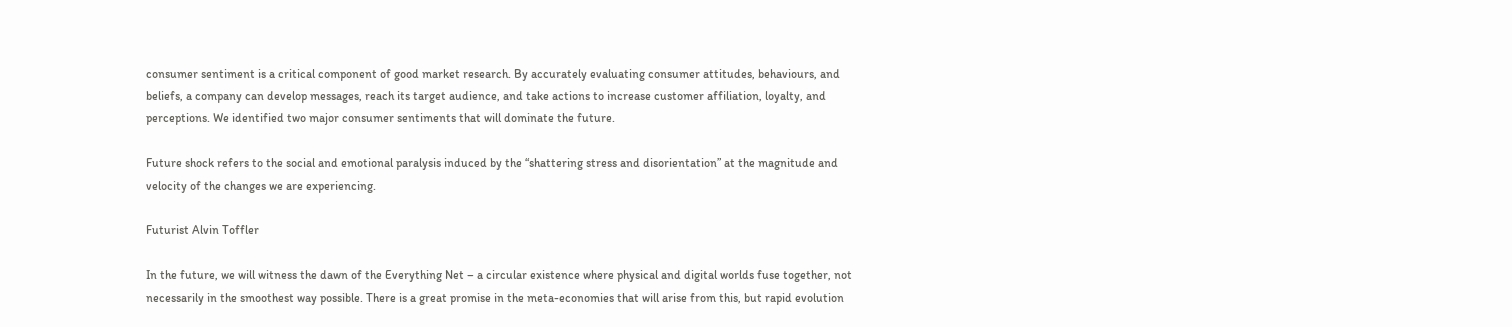consumer sentiment is a critical component of good market research. By accurately evaluating consumer attitudes, behaviours, and beliefs, a company can develop messages, reach its target audience, and take actions to increase customer affiliation, loyalty, and perceptions. We identified two major consumer sentiments that will dominate the future.

Future shock refers to the social and emotional paralysis induced by the “shattering stress and disorientation” at the magnitude and velocity of the changes we are experiencing.

Futurist Alvin Toffler

In the future, we will witness the dawn of the Everything Net – a circular existence where physical and digital worlds fuse together, not necessarily in the smoothest way possible. There is a great promise in the meta-economies that will arise from this, but rapid evolution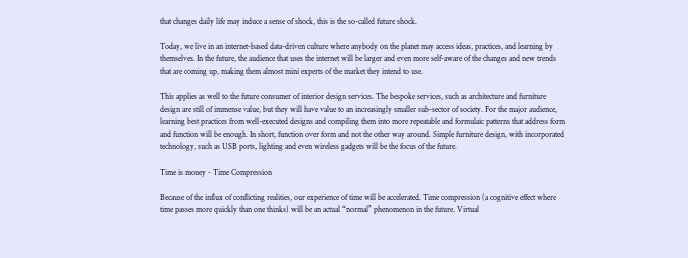that changes daily life may induce a sense of shock, this is the so-called future shock.

Today, we live in an internet-based data-driven culture where anybody on the planet may access ideas, practices, and learning by themselves. In the future, the audience that uses the internet will be larger and even more self-aware of the changes and new trends that are coming up, making them almost mini experts of the market they intend to use.

This applies as well to the future consumer of interior design services. The bespoke services, such as architecture and furniture design are still of immense value, but they will have value to an increasingly smaller sub-sector of society. For the major audience, learning best practices from well-executed designs and compiling them into more repeatable and formulaic patterns that address form and function will be enough. In short, function over form and not the other way around. Simple furniture design, with incorporated technology, such as USB ports, lighting and even wireless gadgets will be the focus of the future.

Time is money - Time Compression

Because of the influx of conflicting realities, our experience of time will be accelerated. Time compression (a cognitive effect where time passes more quickly than one thinks) will be an actual “normal” phenomenon in the future. Virtual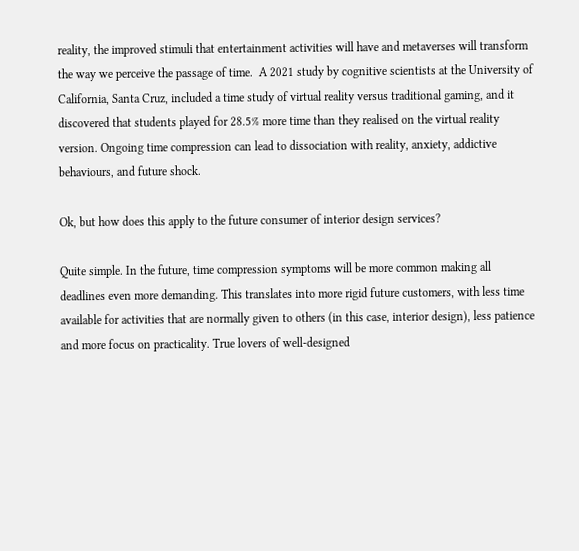reality, the improved stimuli that entertainment activities will have and metaverses will transform the way we perceive the passage of time.  A 2021 study by cognitive scientists at the University of California, Santa Cruz, included a time study of virtual reality versus traditional gaming, and it discovered that students played for 28.5% more time than they realised on the virtual reality version. Ongoing time compression can lead to dissociation with reality, anxiety, addictive behaviours, and future shock.

Ok, but how does this apply to the future consumer of interior design services?

Quite simple. In the future, time compression symptoms will be more common making all deadlines even more demanding. This translates into more rigid future customers, with less time available for activities that are normally given to others (in this case, interior design), less patience and more focus on practicality. True lovers of well-designed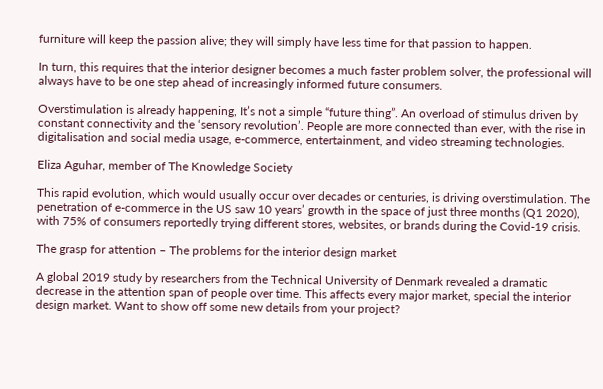furniture will keep the passion alive; they will simply have less time for that passion to happen.

In turn, this requires that the interior designer becomes a much faster problem solver, the professional will always have to be one step ahead of increasingly informed future consumers.

Overstimulation is already happening, It’s not a simple “future thing”. An overload of stimulus driven by constant connectivity and the ‘sensory revolution’. People are more connected than ever, with the rise in digitalisation and social media usage, e-commerce, entertainment, and video streaming technologies.

Eliza Aguhar, member of The Knowledge Society

This rapid evolution, which would usually occur over decades or centuries, is driving overstimulation. The penetration of e-commerce in the US saw 10 years’ growth in the space of just three months (Q1 2020), with 75% of consumers reportedly trying different stores, websites, or brands during the Covid-19 crisis.

The grasp for attention – The problems for the interior design market

A global 2019 study by researchers from the Technical University of Denmark revealed a dramatic decrease in the attention span of people over time. This affects every major market, special the interior design market. Want to show off some new details from your project?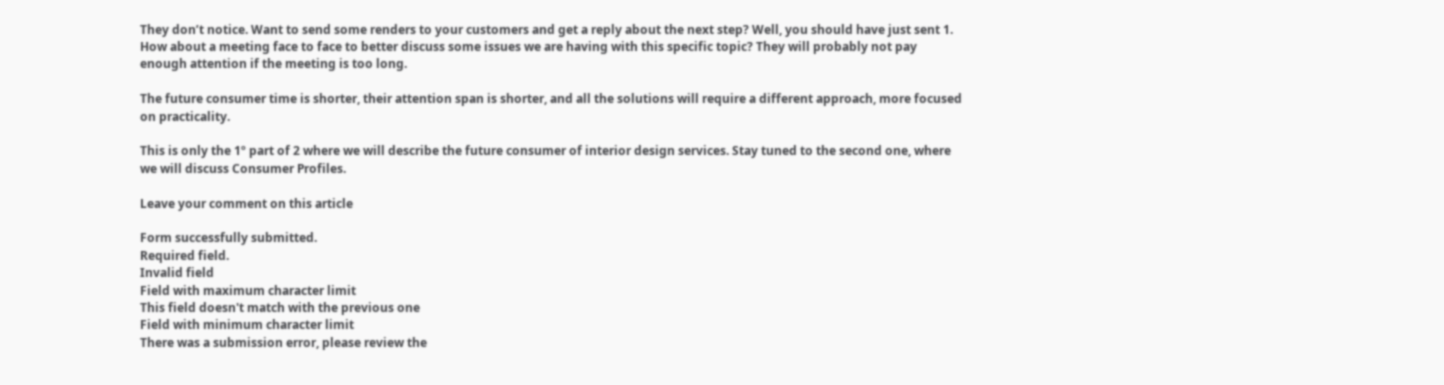They don’t notice. Want to send some renders to your customers and get a reply about the next step? Well, you should have just sent 1. How about a meeting face to face to better discuss some issues we are having with this specific topic? They will probably not pay enough attention if the meeting is too long.

The future consumer time is shorter, their attention span is shorter, and all the solutions will require a different approach, more focused on practicality.

This is only the 1º part of 2 where we will describe the future consumer of interior design services. Stay tuned to the second one, where we will discuss Consumer Profiles.

Leave your comment on this article

Form successfully submitted.
Required field.
Invalid field
Field with maximum character limit
This field doesn't match with the previous one
Field with minimum character limit
There was a submission error, please review the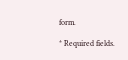form.

* Required fields.